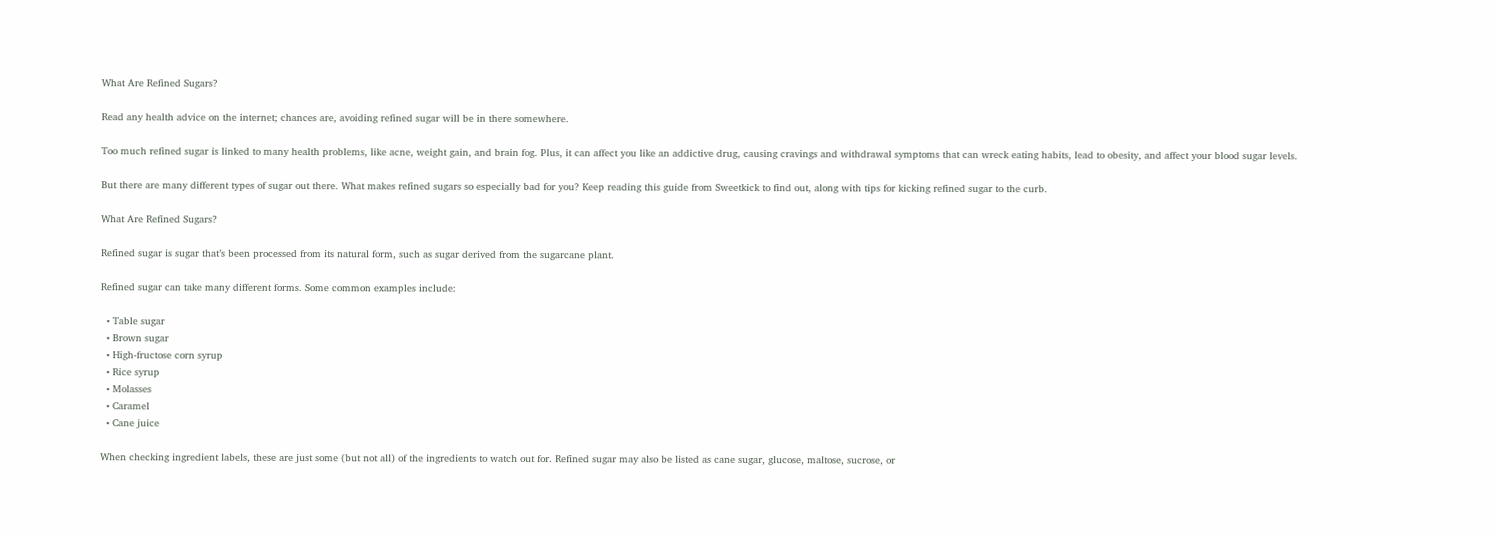What Are Refined Sugars?

Read any health advice on the internet; chances are, avoiding refined sugar will be in there somewhere.

Too much refined sugar is linked to many health problems, like acne, weight gain, and brain fog. Plus, it can affect you like an addictive drug, causing cravings and withdrawal symptoms that can wreck eating habits, lead to obesity, and affect your blood sugar levels.

But there are many different types of sugar out there. What makes refined sugars so especially bad for you? Keep reading this guide from Sweetkick to find out, along with tips for kicking refined sugar to the curb.

What Are Refined Sugars?

Refined sugar is sugar that’s been processed from its natural form, such as sugar derived from the sugarcane plant.

Refined sugar can take many different forms. Some common examples include:

  • Table sugar
  • Brown sugar
  • High-fructose corn syrup
  • Rice syrup
  • Molasses
  • Caramel
  • Cane juice

When checking ingredient labels, these are just some (but not all) of the ingredients to watch out for. Refined sugar may also be listed as cane sugar, glucose, maltose, sucrose, or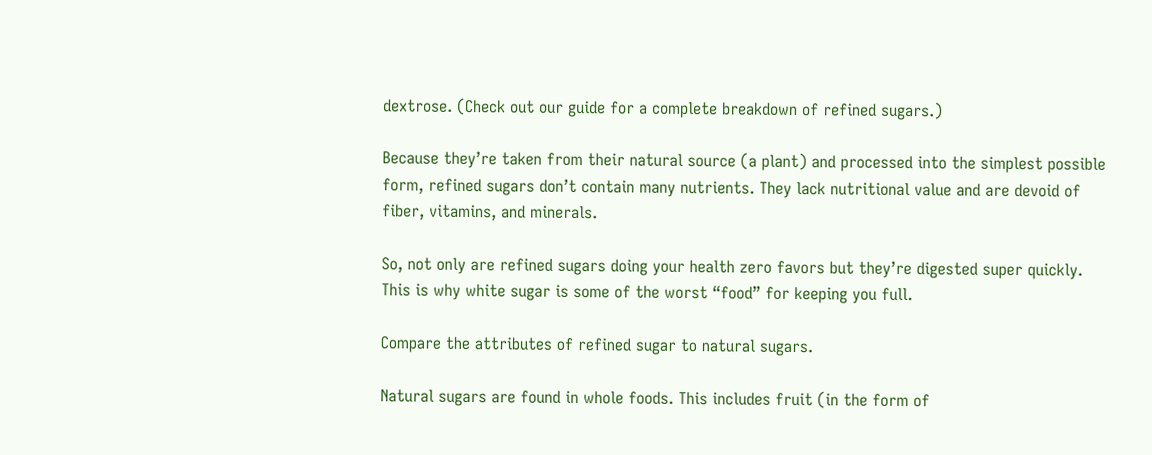dextrose. (Check out our guide for a complete breakdown of refined sugars.)

Because they’re taken from their natural source (a plant) and processed into the simplest possible form, refined sugars don’t contain many nutrients. They lack nutritional value and are devoid of fiber, vitamins, and minerals.

So, not only are refined sugars doing your health zero favors but they’re digested super quickly. This is why white sugar is some of the worst “food” for keeping you full.

Compare the attributes of refined sugar to natural sugars.

Natural sugars are found in whole foods. This includes fruit (in the form of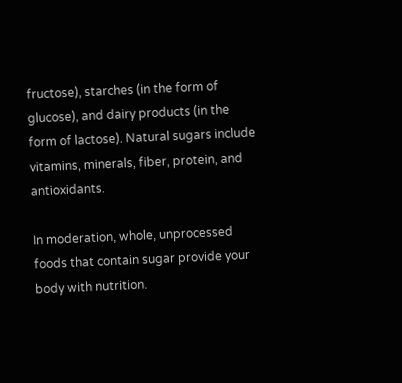fructose), starches (in the form of glucose), and dairy products (in the form of lactose). Natural sugars include vitamins, minerals, fiber, protein, and antioxidants.

In moderation, whole, unprocessed foods that contain sugar provide your body with nutrition.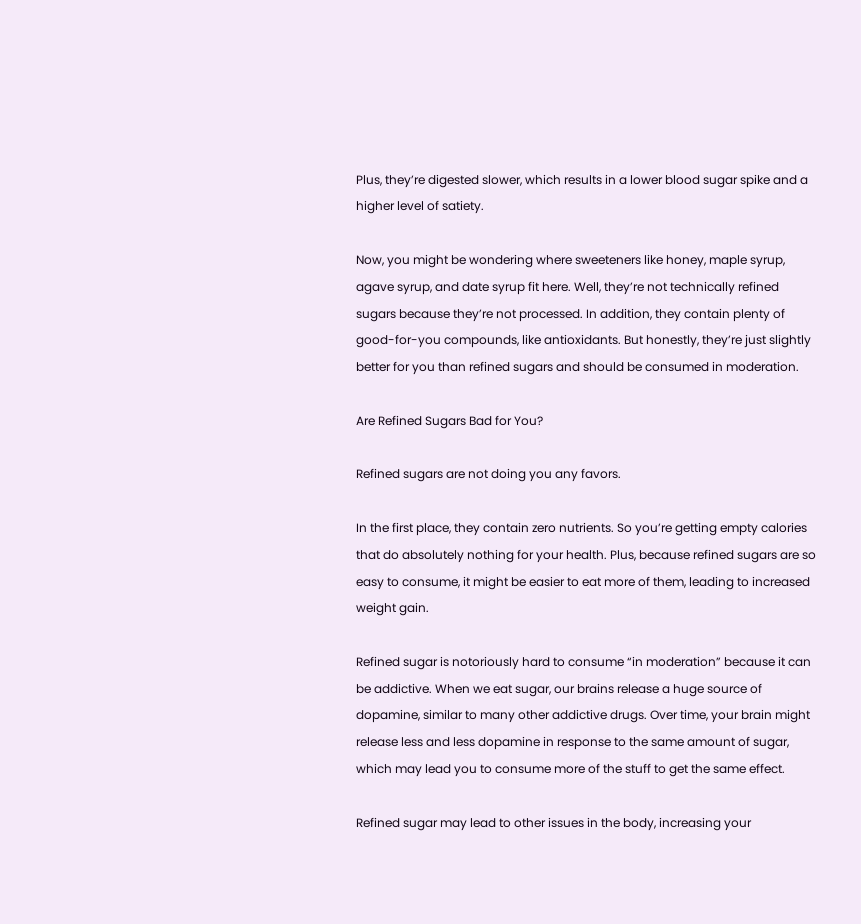Plus, they’re digested slower, which results in a lower blood sugar spike and a higher level of satiety.

Now, you might be wondering where sweeteners like honey, maple syrup, agave syrup, and date syrup fit here. Well, they’re not technically refined sugars because they’re not processed. In addition, they contain plenty of good-for-you compounds, like antioxidants. But honestly, they’re just slightly better for you than refined sugars and should be consumed in moderation.

Are Refined Sugars Bad for You?

Refined sugars are not doing you any favors.

In the first place, they contain zero nutrients. So you’re getting empty calories that do absolutely nothing for your health. Plus, because refined sugars are so easy to consume, it might be easier to eat more of them, leading to increased weight gain.

Refined sugar is notoriously hard to consume “in moderation” because it can be addictive. When we eat sugar, our brains release a huge source of dopamine, similar to many other addictive drugs. Over time, your brain might release less and less dopamine in response to the same amount of sugar, which may lead you to consume more of the stuff to get the same effect.

Refined sugar may lead to other issues in the body, increasing your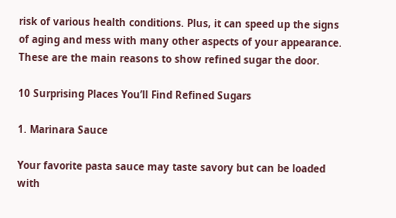risk of various health conditions. Plus, it can speed up the signs of aging and mess with many other aspects of your appearance. These are the main reasons to show refined sugar the door.

10 Surprising Places You’ll Find Refined Sugars

1. Marinara Sauce

Your favorite pasta sauce may taste savory but can be loaded with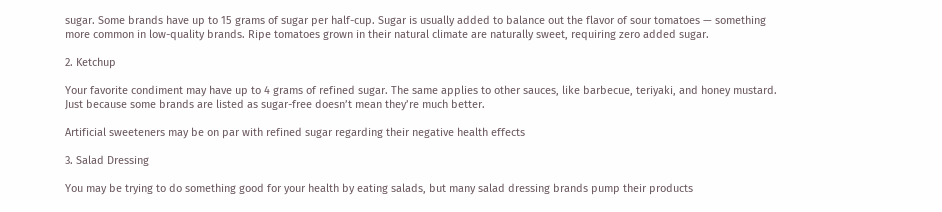sugar. Some brands have up to 15 grams of sugar per half-cup. Sugar is usually added to balance out the flavor of sour tomatoes — something more common in low-quality brands. Ripe tomatoes grown in their natural climate are naturally sweet, requiring zero added sugar.

2. Ketchup

Your favorite condiment may have up to 4 grams of refined sugar. The same applies to other sauces, like barbecue, teriyaki, and honey mustard. Just because some brands are listed as sugar-free doesn’t mean they’re much better.

Artificial sweeteners may be on par with refined sugar regarding their negative health effects

3. Salad Dressing

You may be trying to do something good for your health by eating salads, but many salad dressing brands pump their products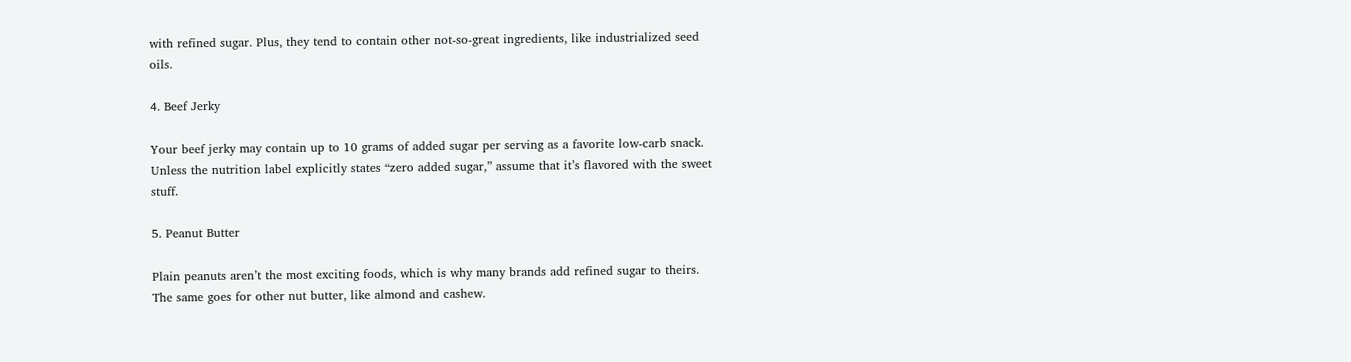with refined sugar. Plus, they tend to contain other not-so-great ingredients, like industrialized seed oils.

4. Beef Jerky

Your beef jerky may contain up to 10 grams of added sugar per serving as a favorite low-carb snack. Unless the nutrition label explicitly states “zero added sugar,” assume that it’s flavored with the sweet stuff.

5. Peanut Butter

Plain peanuts aren’t the most exciting foods, which is why many brands add refined sugar to theirs. The same goes for other nut butter, like almond and cashew.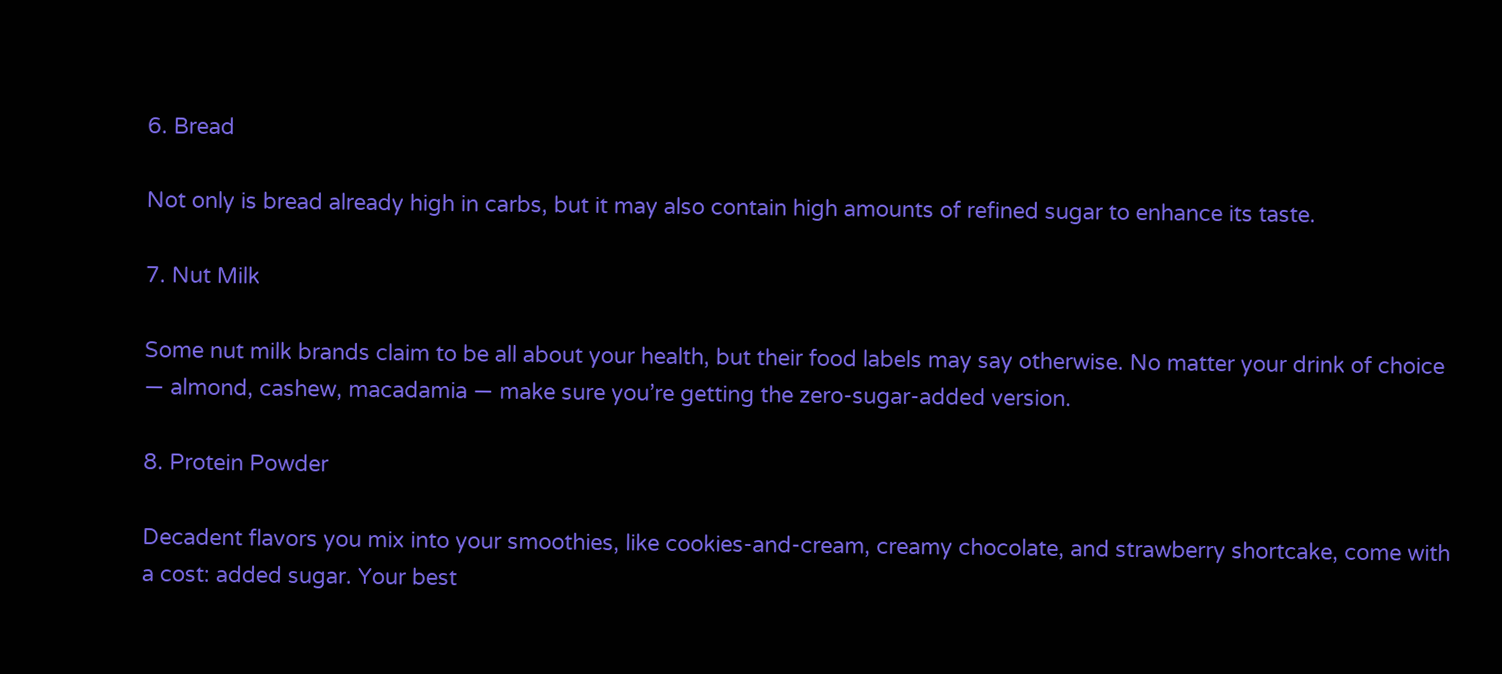6. Bread

Not only is bread already high in carbs, but it may also contain high amounts of refined sugar to enhance its taste.

7. Nut Milk

Some nut milk brands claim to be all about your health, but their food labels may say otherwise. No matter your drink of choice — almond, cashew, macadamia — make sure you’re getting the zero-sugar-added version.

8. Protein Powder

Decadent flavors you mix into your smoothies, like cookies-and-cream, creamy chocolate, and strawberry shortcake, come with a cost: added sugar. Your best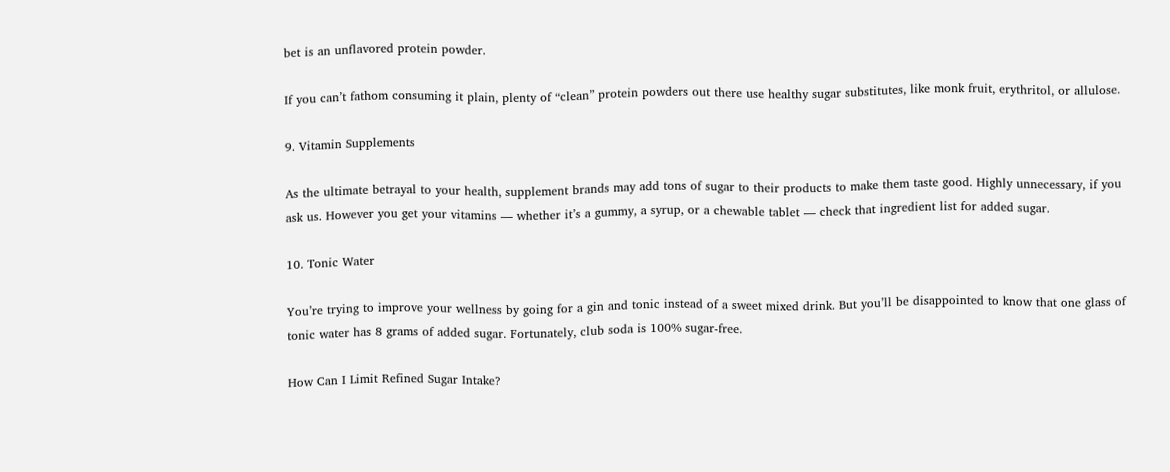bet is an unflavored protein powder.

If you can’t fathom consuming it plain, plenty of “clean” protein powders out there use healthy sugar substitutes, like monk fruit, erythritol, or allulose.

9. Vitamin Supplements

As the ultimate betrayal to your health, supplement brands may add tons of sugar to their products to make them taste good. Highly unnecessary, if you ask us. However you get your vitamins — whether it’s a gummy, a syrup, or a chewable tablet — check that ingredient list for added sugar.

10. Tonic Water

You’re trying to improve your wellness by going for a gin and tonic instead of a sweet mixed drink. But you’ll be disappointed to know that one glass of tonic water has 8 grams of added sugar. Fortunately, club soda is 100% sugar-free.

How Can I Limit Refined Sugar Intake?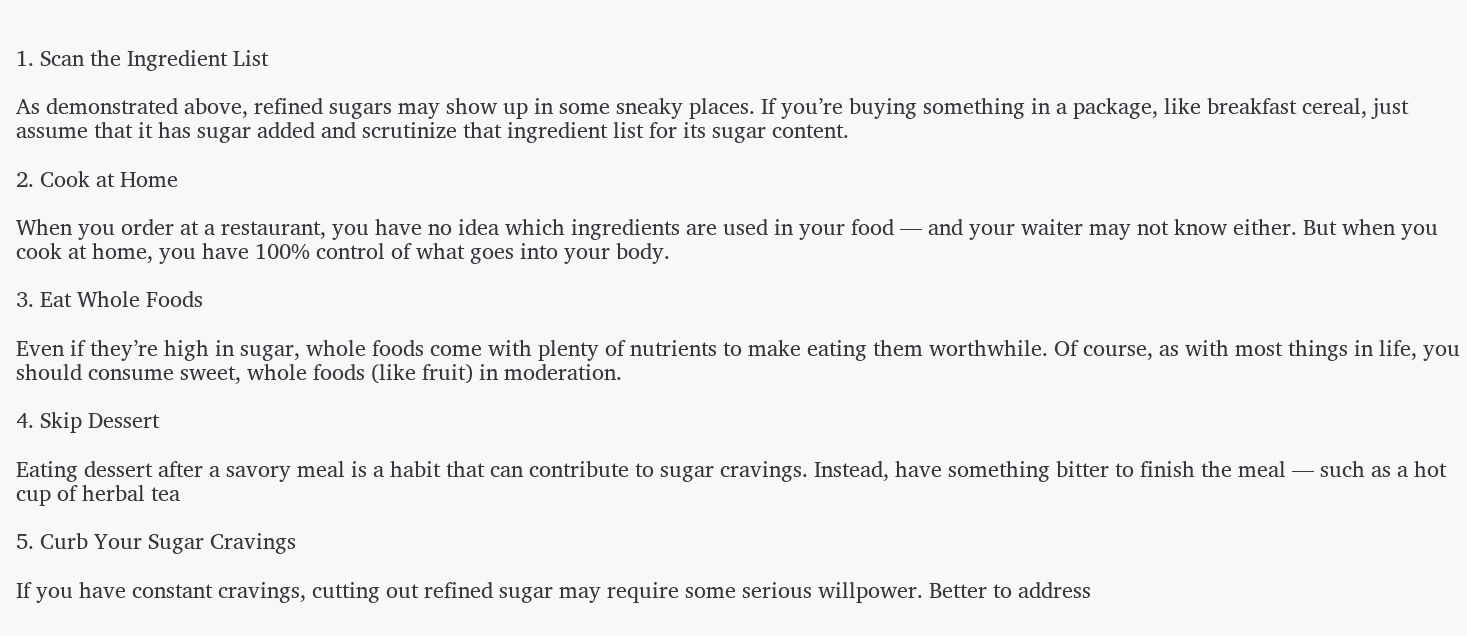1. Scan the Ingredient List

As demonstrated above, refined sugars may show up in some sneaky places. If you’re buying something in a package, like breakfast cereal, just assume that it has sugar added and scrutinize that ingredient list for its sugar content.

2. Cook at Home

When you order at a restaurant, you have no idea which ingredients are used in your food — and your waiter may not know either. But when you cook at home, you have 100% control of what goes into your body.

3. Eat Whole Foods

Even if they’re high in sugar, whole foods come with plenty of nutrients to make eating them worthwhile. Of course, as with most things in life, you should consume sweet, whole foods (like fruit) in moderation.

4. Skip Dessert

Eating dessert after a savory meal is a habit that can contribute to sugar cravings. Instead, have something bitter to finish the meal — such as a hot cup of herbal tea

5. Curb Your Sugar Cravings

If you have constant cravings, cutting out refined sugar may require some serious willpower. Better to address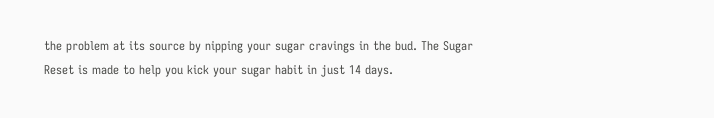the problem at its source by nipping your sugar cravings in the bud. The Sugar Reset is made to help you kick your sugar habit in just 14 days.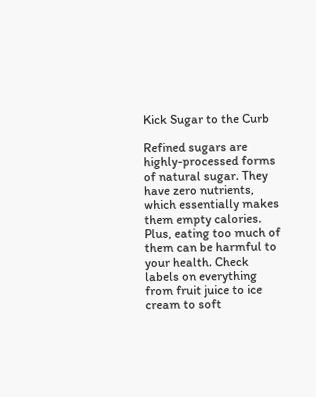Kick Sugar to the Curb

Refined sugars are highly-processed forms of natural sugar. They have zero nutrients, which essentially makes them empty calories. Plus, eating too much of them can be harmful to your health. Check labels on everything from fruit juice to ice cream to soft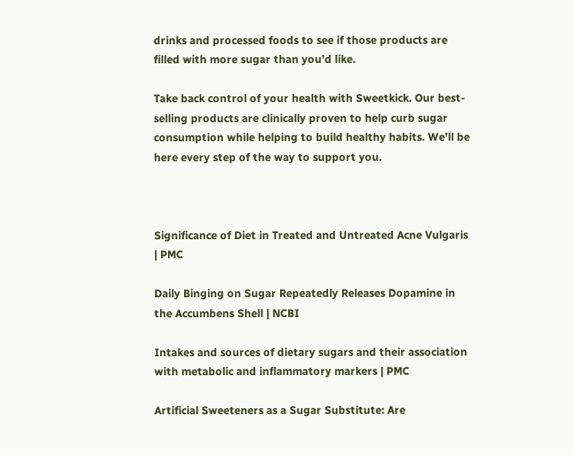drinks and processed foods to see if those products are filled with more sugar than you’d like.

Take back control of your health with Sweetkick. Our best-selling products are clinically proven to help curb sugar consumption while helping to build healthy habits. We’ll be here every step of the way to support you.



Significance of Diet in Treated and Untreated Acne Vulgaris | PMC

Daily Binging on Sugar Repeatedly Releases Dopamine in the Accumbens Shell | NCBI

Intakes and sources of dietary sugars and their association with metabolic and inflammatory markers | PMC

Artificial Sweeteners as a Sugar Substitute: Are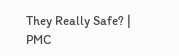They Really Safe? | PMC